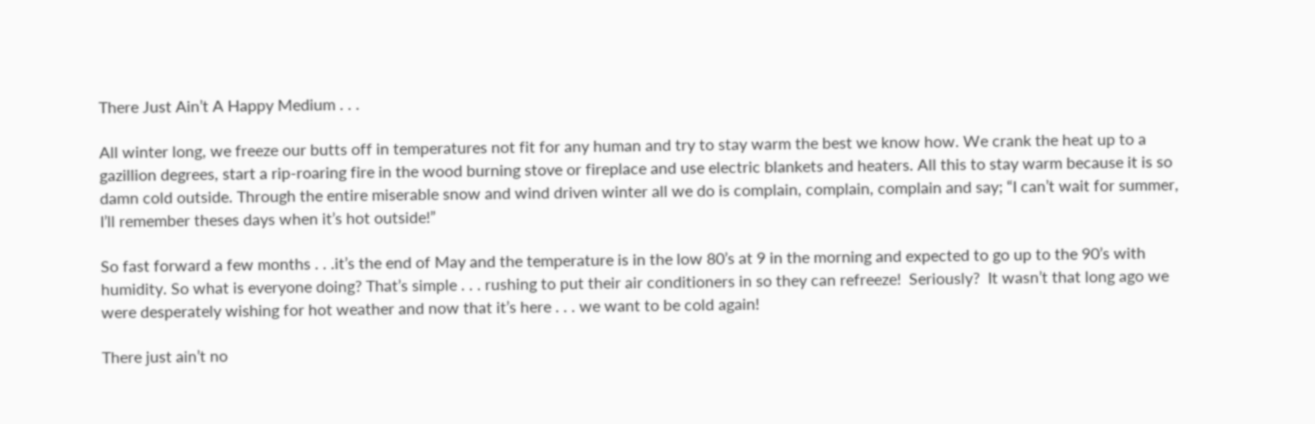There Just Ain’t A Happy Medium . . .

All winter long, we freeze our butts off in temperatures not fit for any human and try to stay warm the best we know how. We crank the heat up to a gazillion degrees, start a rip-roaring fire in the wood burning stove or fireplace and use electric blankets and heaters. All this to stay warm because it is so damn cold outside. Through the entire miserable snow and wind driven winter all we do is complain, complain, complain and say; “I can’t wait for summer, I’ll remember theses days when it’s hot outside!”

So fast forward a few months . . .it’s the end of May and the temperature is in the low 80’s at 9 in the morning and expected to go up to the 90’s with humidity. So what is everyone doing? That’s simple . . . rushing to put their air conditioners in so they can refreeze!  Seriously?  It wasn’t that long ago we were desperately wishing for hot weather and now that it’s here . . . we want to be cold again!

There just ain’t no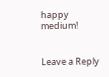happy medium!


Leave a Reply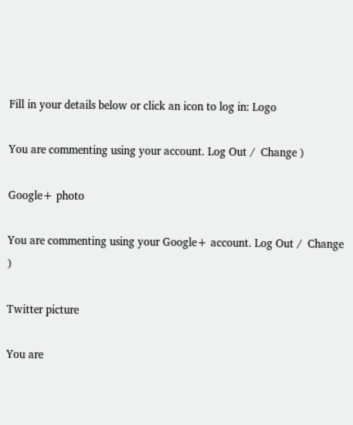Fill in your details below or click an icon to log in: Logo

You are commenting using your account. Log Out /  Change )

Google+ photo

You are commenting using your Google+ account. Log Out /  Change )

Twitter picture

You are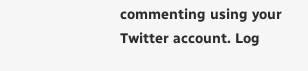commenting using your Twitter account. Log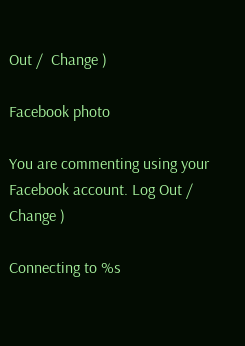Out /  Change )

Facebook photo

You are commenting using your Facebook account. Log Out /  Change )

Connecting to %s